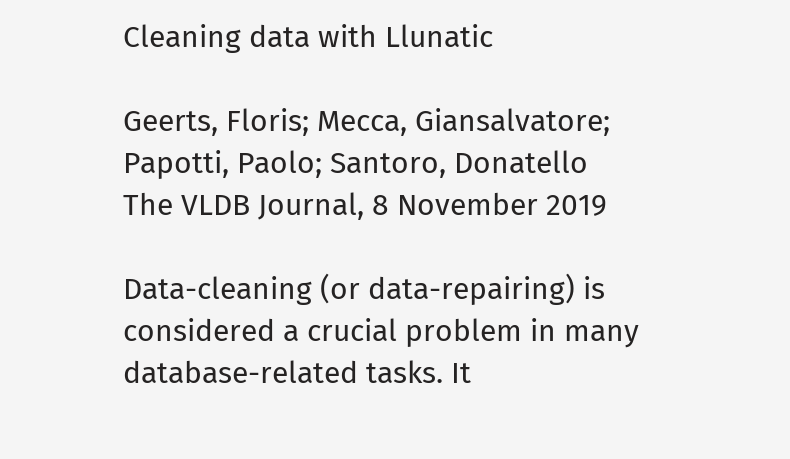Cleaning data with Llunatic

Geerts, Floris; Mecca, Giansalvatore; Papotti, Paolo; Santoro, Donatello
The VLDB Journal, 8 November 2019

Data-cleaning (or data-repairing) is considered a crucial problem in many database-related tasks. It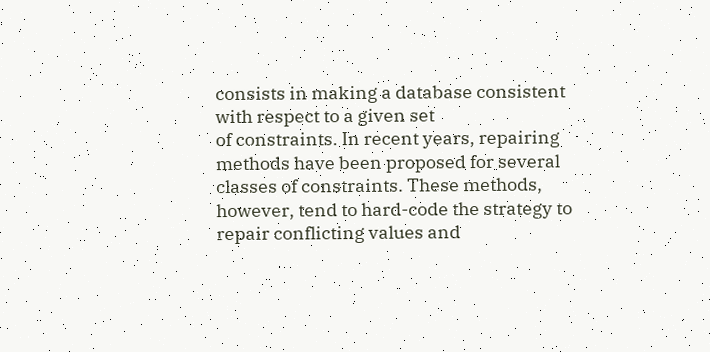consists in making a database consistent with respect to a given set
of constraints. In recent years, repairing methods have been proposed for several classes of constraints. These methods, however, tend to hard-code the strategy to repair conflicting values and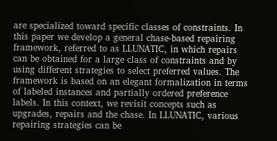are specialized toward specific classes of constraints. In this paper we develop a general chase-based repairing framework, referred to as LLUNATIC, in which repairs can be obtained for a large class of constraints and by using different strategies to select preferred values. The framework is based on an elegant formalization in terms of labeled instances and partially ordered preference labels. In this context, we revisit concepts such as upgrades, repairs and the chase. In LLUNATIC, various repairing strategies can be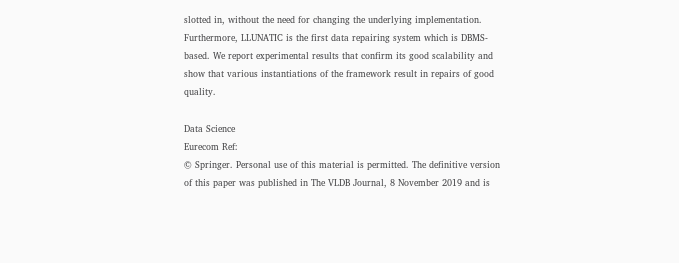slotted in, without the need for changing the underlying implementation. Furthermore, LLUNATIC is the first data repairing system which is DBMS-based. We report experimental results that confirm its good scalability and show that various instantiations of the framework result in repairs of good quality.

Data Science
Eurecom Ref:
© Springer. Personal use of this material is permitted. The definitive version of this paper was published in The VLDB Journal, 8 November 2019 and is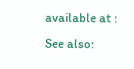available at :
See also: